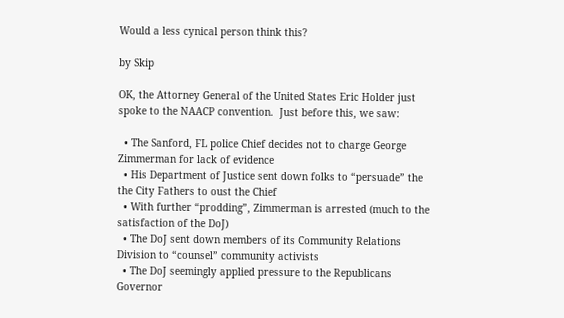Would a less cynical person think this?

by Skip

OK, the Attorney General of the United States Eric Holder just spoke to the NAACP convention.  Just before this, we saw:

  • The Sanford, FL police Chief decides not to charge George Zimmerman for lack of evidence
  • His Department of Justice sent down folks to “persuade” the the City Fathers to oust the Chief
  • With further “prodding”, Zimmerman is arrested (much to the satisfaction of the DoJ)
  • The DoJ sent down members of its Community Relations Division to “counsel” community activists
  • The DoJ seemingly applied pressure to the Republicans Governor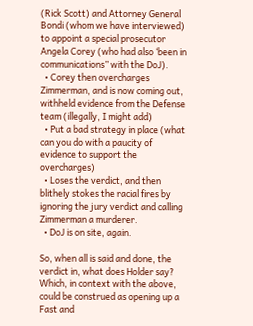(Rick Scott) and Attorney General Bondi (whom we have interviewed) to appoint a special prosecutor Angela Corey (who had also ‘been in communications” with the DoJ).
  • Corey then overcharges Zimmerman, and is now coming out, withheld evidence from the Defense team (illegally, I might add)
  • Put a bad strategy in place (what can you do with a paucity of evidence to support the overcharges)
  • Loses the verdict, and then blithely stokes the racial fires by ignoring the jury verdict and calling Zimmerman a murderer.
  • DoJ is on site, again.

So, when all is said and done, the verdict in, what does Holder say?  Which, in context with the above, could be construed as opening up a Fast and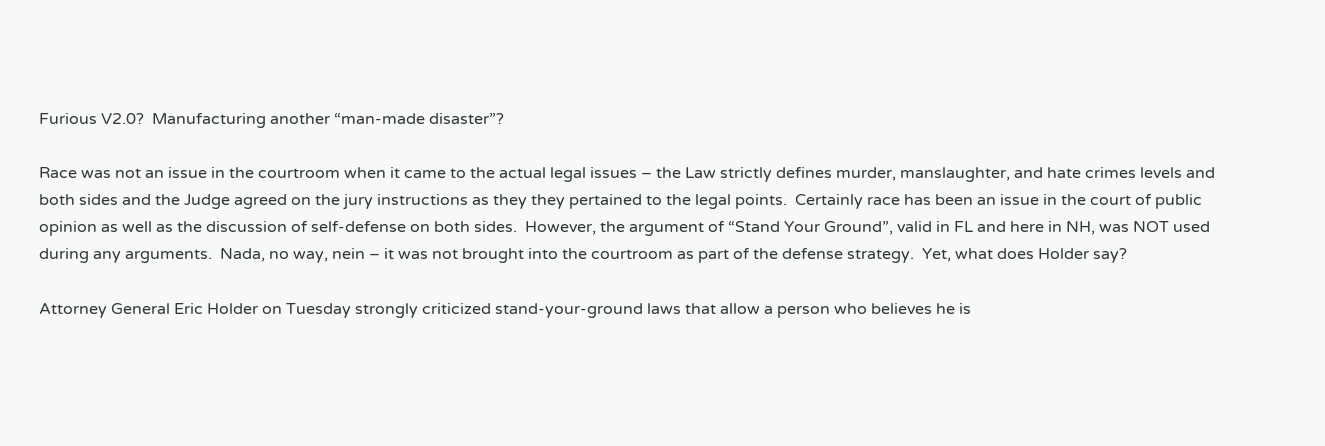Furious V2.0?  Manufacturing another “man-made disaster”?

Race was not an issue in the courtroom when it came to the actual legal issues – the Law strictly defines murder, manslaughter, and hate crimes levels and both sides and the Judge agreed on the jury instructions as they they pertained to the legal points.  Certainly race has been an issue in the court of public opinion as well as the discussion of self-defense on both sides.  However, the argument of “Stand Your Ground”, valid in FL and here in NH, was NOT used during any arguments.  Nada, no way, nein – it was not brought into the courtroom as part of the defense strategy.  Yet, what does Holder say?

Attorney General Eric Holder on Tuesday strongly criticized stand-your-ground laws that allow a person who believes he is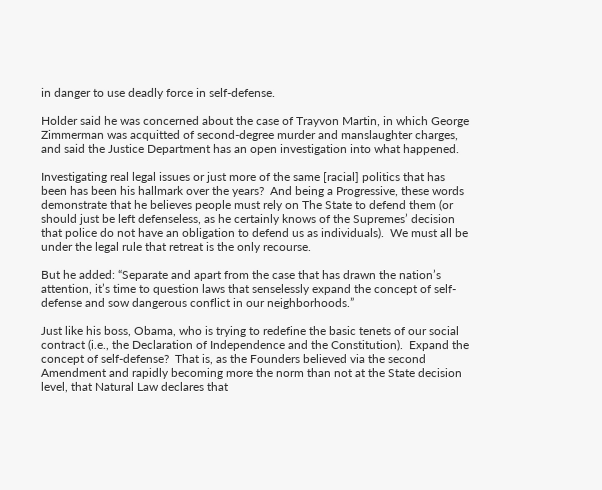in danger to use deadly force in self-defense.

Holder said he was concerned about the case of Trayvon Martin, in which George Zimmerman was acquitted of second-degree murder and manslaughter charges, and said the Justice Department has an open investigation into what happened.

Investigating real legal issues or just more of the same [racial] politics that has been has been his hallmark over the years?  And being a Progressive, these words demonstrate that he believes people must rely on The State to defend them (or should just be left defenseless, as he certainly knows of the Supremes’ decision that police do not have an obligation to defend us as individuals).  We must all be under the legal rule that retreat is the only recourse.

But he added: “Separate and apart from the case that has drawn the nation’s attention, it’s time to question laws that senselessly expand the concept of self-defense and sow dangerous conflict in our neighborhoods.”

Just like his boss, Obama, who is trying to redefine the basic tenets of our social contract (i.e., the Declaration of Independence and the Constitution).  Expand the concept of self-defense?  That is, as the Founders believed via the second Amendment and rapidly becoming more the norm than not at the State decision level, that Natural Law declares that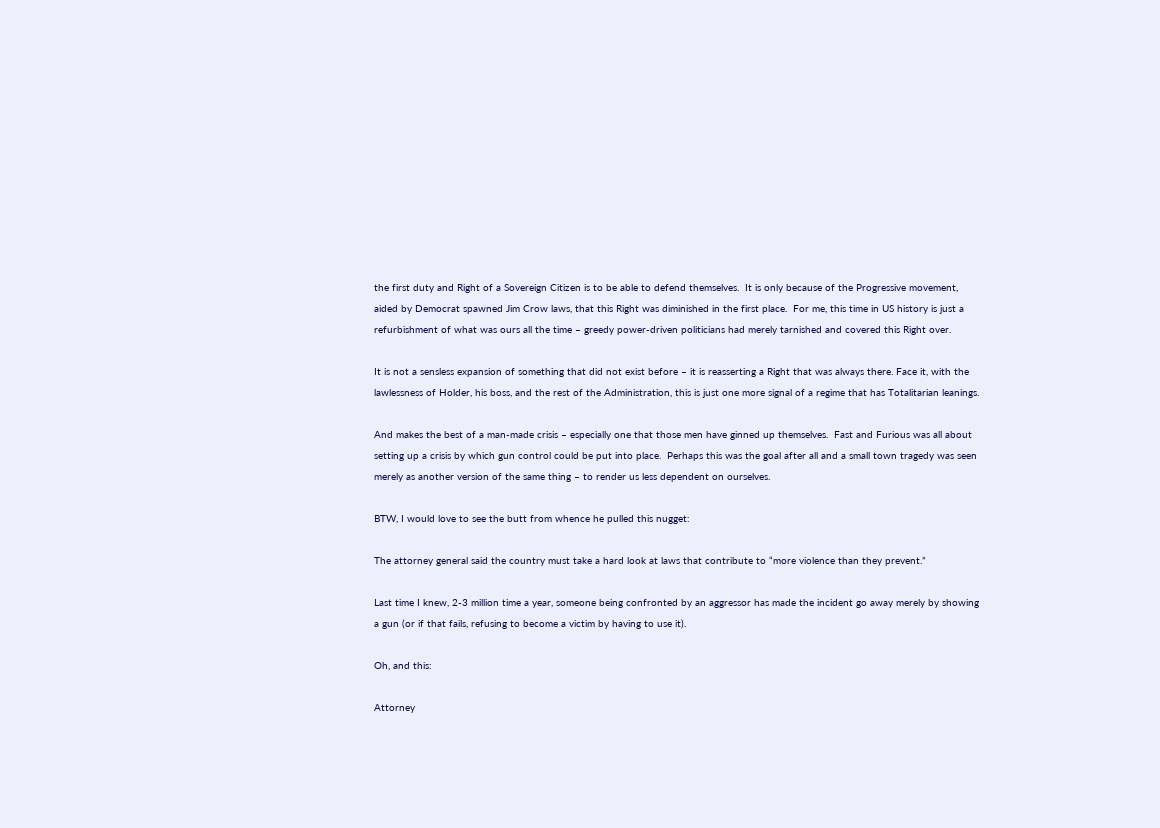the first duty and Right of a Sovereign Citizen is to be able to defend themselves.  It is only because of the Progressive movement, aided by Democrat spawned Jim Crow laws, that this Right was diminished in the first place.  For me, this time in US history is just a refurbishment of what was ours all the time – greedy power-driven politicians had merely tarnished and covered this Right over.

It is not a sensless expansion of something that did not exist before – it is reasserting a Right that was always there. Face it, with the lawlessness of Holder, his boss, and the rest of the Administration, this is just one more signal of a regime that has Totalitarian leanings.

And makes the best of a man-made crisis – especially one that those men have ginned up themselves.  Fast and Furious was all about setting up a crisis by which gun control could be put into place.  Perhaps this was the goal after all and a small town tragedy was seen merely as another version of the same thing – to render us less dependent on ourselves.

BTW, I would love to see the butt from whence he pulled this nugget:

The attorney general said the country must take a hard look at laws that contribute to “more violence than they prevent.”

Last time I knew, 2-3 million time a year, someone being confronted by an aggressor has made the incident go away merely by showing a gun (or if that fails, refusing to become a victim by having to use it).

Oh, and this:

Attorney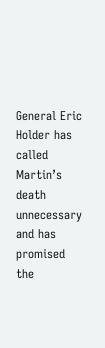General Eric Holder has called Martin’s death unnecessary and has promised the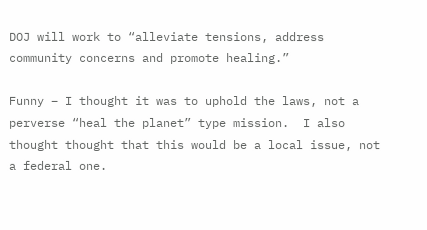DOJ will work to “alleviate tensions, address community concerns and promote healing.”

Funny – I thought it was to uphold the laws, not a perverse “heal the planet” type mission.  I also thought thought that this would be a local issue, not a federal one.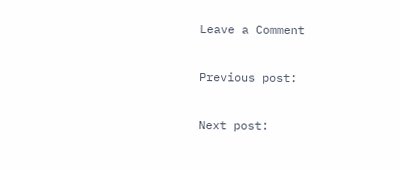Leave a Comment

Previous post:

Next post: